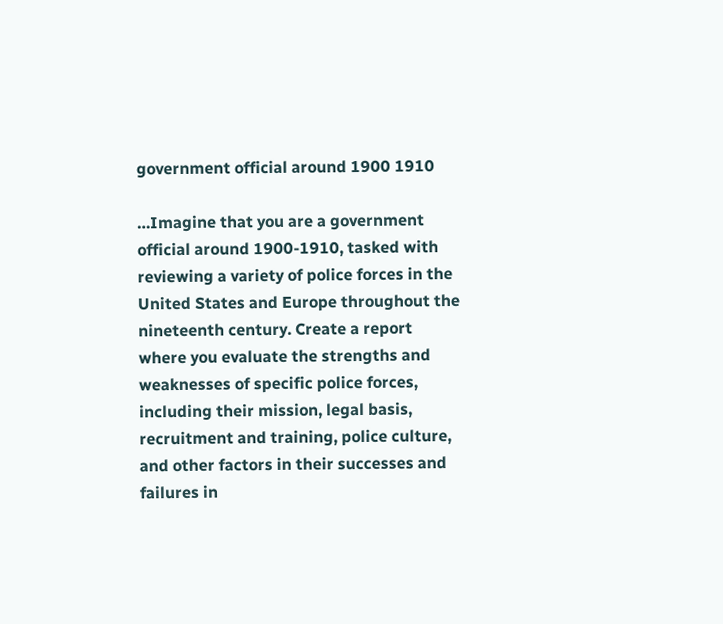government official around 1900 1910

…Imagine that you are a government official around 1900-1910, tasked with reviewing a variety of police forces in the United States and Europe throughout the nineteenth century. Create a report where you evaluate the strengths and weaknesses of specific police forces, including their mission, legal basis, recruitment and training, police culture, and other factors in their successes and failures in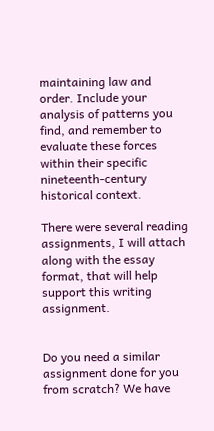maintaining law and order. Include your analysis of patterns you find, and remember to evaluate these forces within their specific nineteenth-century historical context.

There were several reading assignments, I will attach along with the essay format, that will help support this writing assignment.


Do you need a similar assignment done for you from scratch? We have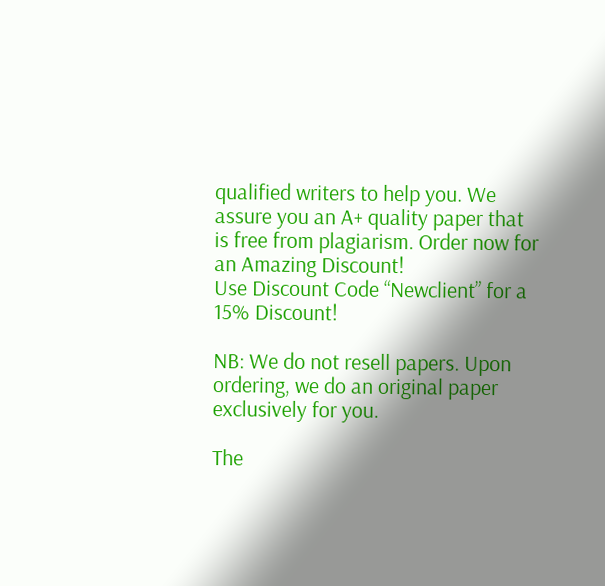qualified writers to help you. We assure you an A+ quality paper that is free from plagiarism. Order now for an Amazing Discount!
Use Discount Code “Newclient” for a 15% Discount!

NB: We do not resell papers. Upon ordering, we do an original paper exclusively for you.

The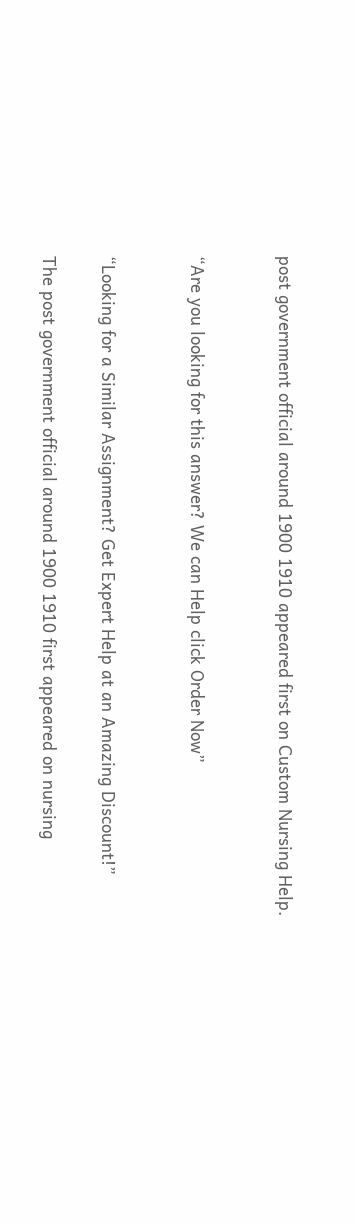post government official around 1900 1910 appeared first on Custom Nursing Help.


“Are you looking for this answer? We can Help click Order Now”


“Looking for a Similar Assignment? Get Expert Help at an Amazing Discount!”

The post government official around 1900 1910 first appeared on nursing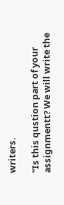writers.

"Is this qustion part of your assignmentt? We will write the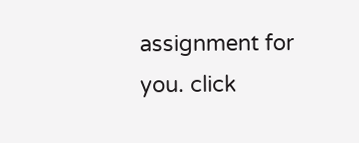assignment for you. click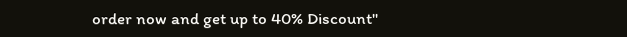order now and get up to 40% Discount"